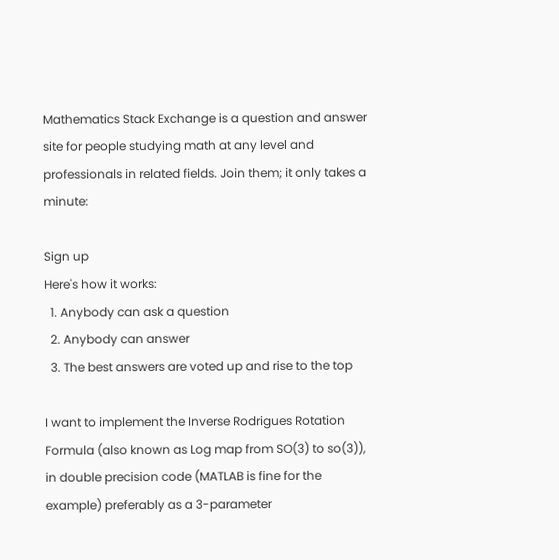Mathematics Stack Exchange is a question and answer site for people studying math at any level and professionals in related fields. Join them; it only takes a minute:

Sign up
Here's how it works:
  1. Anybody can ask a question
  2. Anybody can answer
  3. The best answers are voted up and rise to the top

I want to implement the Inverse Rodrigues Rotation Formula (also known as Log map from SO(3) to so(3)), in double precision code (MATLAB is fine for the example) preferably as a 3-parameter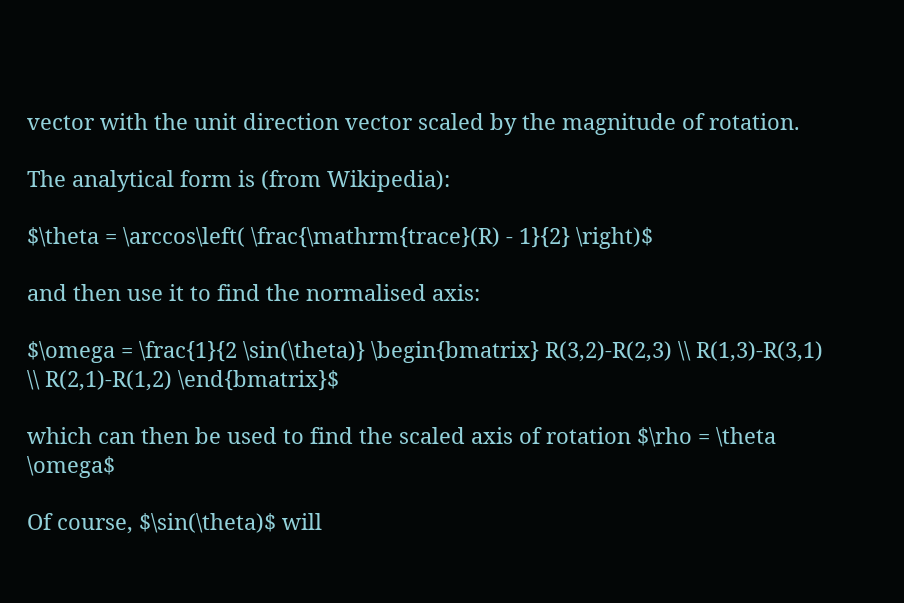vector with the unit direction vector scaled by the magnitude of rotation.

The analytical form is (from Wikipedia):

$\theta = \arccos\left( \frac{\mathrm{trace}(R) - 1}{2} \right)$

and then use it to find the normalised axis:

$\omega = \frac{1}{2 \sin(\theta)} \begin{bmatrix} R(3,2)-R(2,3) \\ R(1,3)-R(3,1) \\ R(2,1)-R(1,2) \end{bmatrix}$

which can then be used to find the scaled axis of rotation $\rho = \theta \omega$

Of course, $\sin(\theta)$ will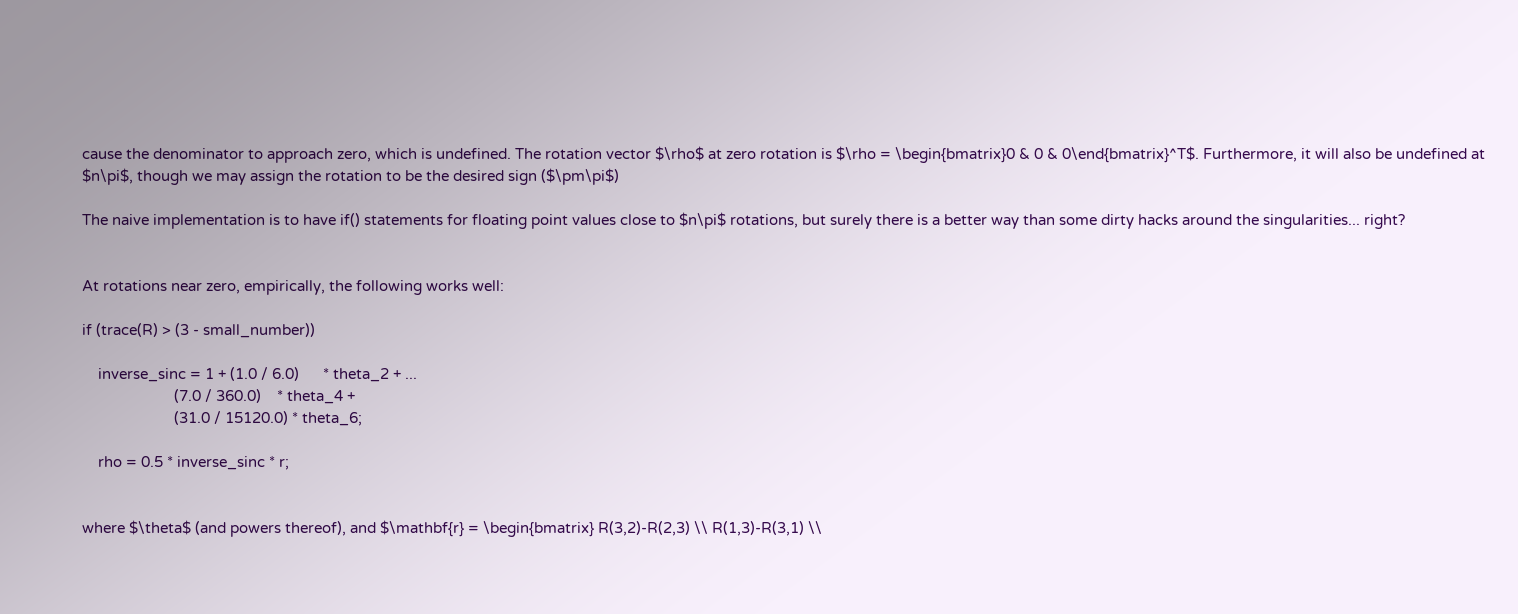cause the denominator to approach zero, which is undefined. The rotation vector $\rho$ at zero rotation is $\rho = \begin{bmatrix}0 & 0 & 0\end{bmatrix}^T$. Furthermore, it will also be undefined at $n\pi$, though we may assign the rotation to be the desired sign ($\pm\pi$)

The naive implementation is to have if() statements for floating point values close to $n\pi$ rotations, but surely there is a better way than some dirty hacks around the singularities... right?


At rotations near zero, empirically, the following works well:

if (trace(R) > (3 - small_number))

    inverse_sinc = 1 + (1.0 / 6.0)      * theta_2 + ...
                       (7.0 / 360.0)    * theta_4 +
                       (31.0 / 15120.0) * theta_6;

    rho = 0.5 * inverse_sinc * r;


where $\theta$ (and powers thereof), and $\mathbf{r} = \begin{bmatrix} R(3,2)-R(2,3) \\ R(1,3)-R(3,1) \\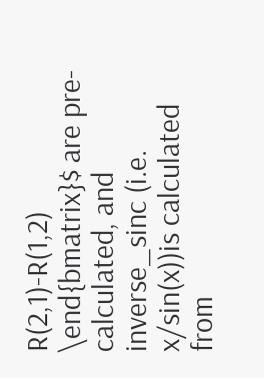R(2,1)-R(1,2) \end{bmatrix}$ are pre-calculated, and inverse_sinc (i.e. x/sin(x))is calculated from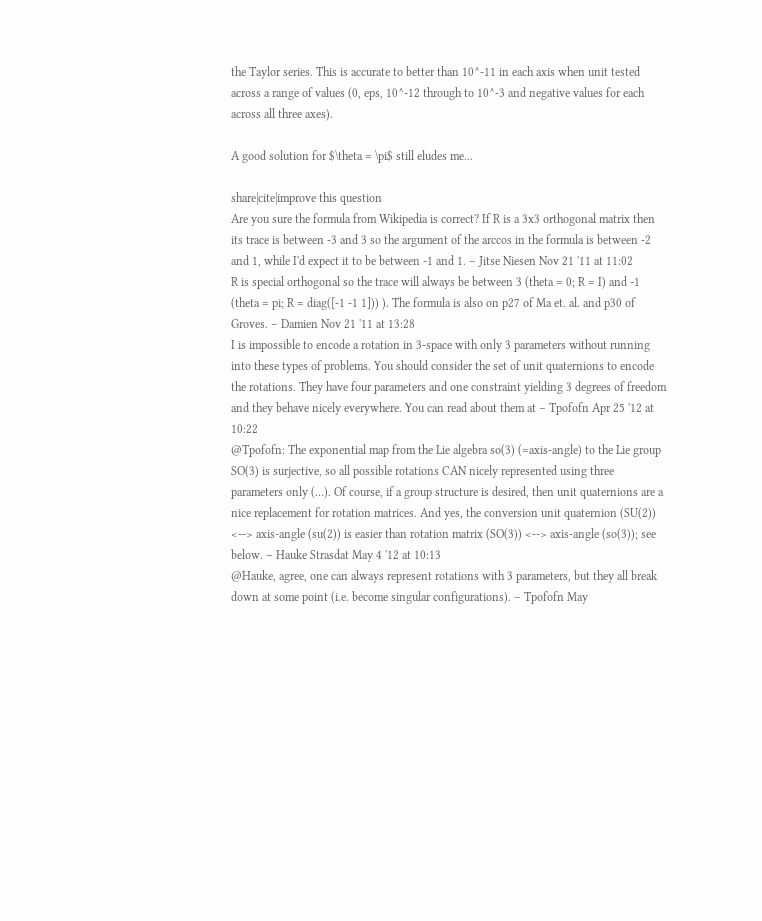the Taylor series. This is accurate to better than 10^-11 in each axis when unit tested across a range of values (0, eps, 10^-12 through to 10^-3 and negative values for each across all three axes).

A good solution for $\theta = \pi$ still eludes me...

share|cite|improve this question
Are you sure the formula from Wikipedia is correct? If R is a 3x3 orthogonal matrix then its trace is between -3 and 3 so the argument of the arccos in the formula is between -2 and 1, while I'd expect it to be between -1 and 1. – Jitse Niesen Nov 21 '11 at 11:02
R is special orthogonal so the trace will always be between 3 (theta = 0; R = I) and -1 (theta = pi; R = diag([-1 -1 1])) ). The formula is also on p27 of Ma et. al. and p30 of Groves. – Damien Nov 21 '11 at 13:28
I is impossible to encode a rotation in 3-space with only 3 parameters without running into these types of problems. You should consider the set of unit quaternions to encode the rotations. They have four parameters and one constraint yielding 3 degrees of freedom and they behave nicely everywhere. You can read about them at – Tpofofn Apr 25 '12 at 10:22
@Tpofofn: The exponential map from the Lie algebra so(3) (=axis-angle) to the Lie group SO(3) is surjective, so all possible rotations CAN nicely represented using three parameters only (…). Of course, if a group structure is desired, then unit quaternions are a nice replacement for rotation matrices. And yes, the conversion unit quaternion (SU(2)) <--> axis-angle (su(2)) is easier than rotation matrix (SO(3)) <--> axis-angle (so(3)); see below. – Hauke Strasdat May 4 '12 at 10:13
@Hauke, agree, one can always represent rotations with 3 parameters, but they all break down at some point (i.e. become singular configurations). – Tpofofn May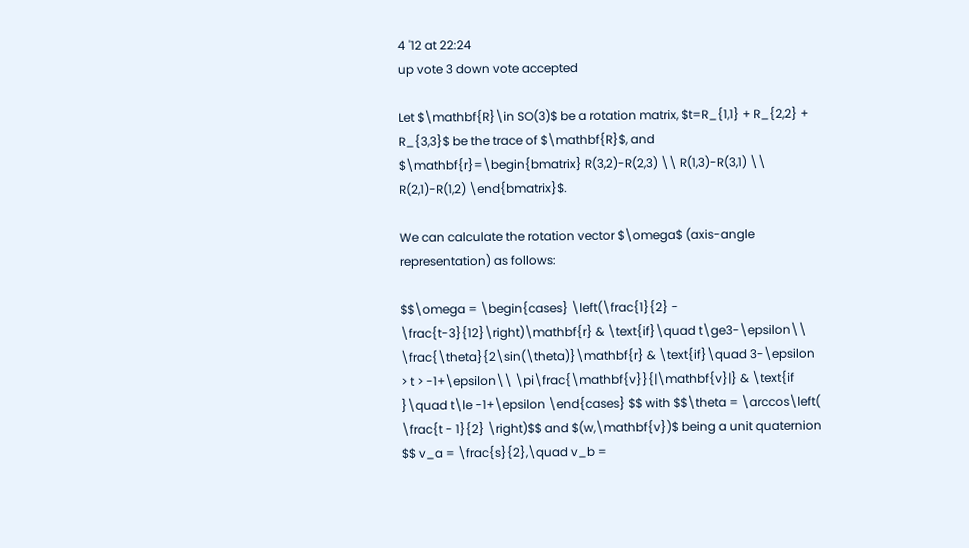4 '12 at 22:24
up vote 3 down vote accepted

Let $\mathbf{R}\in SO(3)$ be a rotation matrix, $t=R_{1,1} + R_{2,2} + R_{3,3}$ be the trace of $\mathbf{R}$, and $\mathbf{r}=\begin{bmatrix} R(3,2)-R(2,3) \\ R(1,3)-R(3,1) \\ R(2,1)-R(1,2) \end{bmatrix}$.

We can calculate the rotation vector $\omega$ (axis-angle representation) as follows:

$$\omega = \begin{cases} \left(\frac{1}{2} - \frac{t-3}{12}\right)\mathbf{r} & \text{if}\quad t\ge3-\epsilon\\ \frac{\theta}{2\sin(\theta)}\mathbf{r} & \text{if}\quad 3-\epsilon > t > -1+\epsilon\\ \pi\frac{\mathbf{v}}{|\mathbf{v}|} & \text{if }\quad t\le -1+\epsilon \end{cases} $$ with $$\theta = \arccos\left( \frac{t - 1}{2} \right)$$ and $(w,\mathbf{v})$ being a unit quaternion $$ v_a = \frac{s}{2},\quad v_b =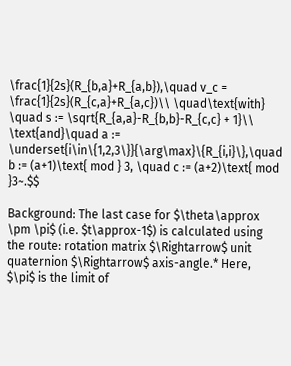\frac{1}{2s}(R_{b,a}+R_{a,b}),\quad v_c = \frac{1}{2s}(R_{c,a}+R_{a,c})\\ \quad\text{with} \quad s := \sqrt{R_{a,a}-R_{b,b}-R_{c,c} + 1}\\ \text{and}\quad a := \underset{i\in\{1,2,3\}}{\arg\max}\{R_{i,i}\},\quad b := (a+1)\text{ mod } 3, \quad c := (a+2)\text{ mod }3~.$$

Background: The last case for $\theta\approx \pm \pi$ (i.e. $t\approx-1$) is calculated using the route: rotation matrix $\Rightarrow$ unit quaternion $\Rightarrow$ axis-angle.* Here, $\pi$ is the limit of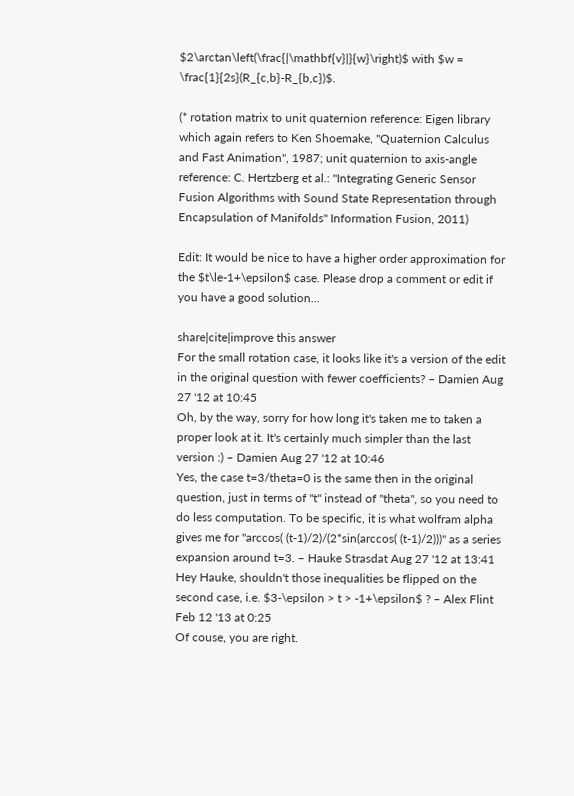$2\arctan\left(\frac{|\mathbf{v}|}{w}\right)$ with $w = \frac{1}{2s}(R_{c,b}-R_{b,c})$.

(* rotation matrix to unit quaternion reference: Eigen library which again refers to Ken Shoemake, "Quaternion Calculus and Fast Animation", 1987; unit quaternion to axis-angle reference: C. Hertzberg et al.: "Integrating Generic Sensor Fusion Algorithms with Sound State Representation through Encapsulation of Manifolds" Information Fusion, 2011)

Edit: It would be nice to have a higher order approximation for the $t\le-1+\epsilon$ case. Please drop a comment or edit if you have a good solution...

share|cite|improve this answer
For the small rotation case, it looks like it's a version of the edit in the original question with fewer coefficients? – Damien Aug 27 '12 at 10:45
Oh, by the way, sorry for how long it's taken me to taken a proper look at it. It's certainly much simpler than the last version :) – Damien Aug 27 '12 at 10:46
Yes, the case t=3/theta=0 is the same then in the original question, just in terms of "t" instead of "theta", so you need to do less computation. To be specific, it is what wolfram alpha gives me for "arccos( (t-1)/2)/(2*sin(arccos( (t-1)/2)))" as a series expansion around t=3. – Hauke Strasdat Aug 27 '12 at 13:41
Hey Hauke, shouldn't those inequalities be flipped on the second case, i.e. $3-\epsilon > t > -1+\epsilon$ ? – Alex Flint Feb 12 '13 at 0:25
Of couse, you are right.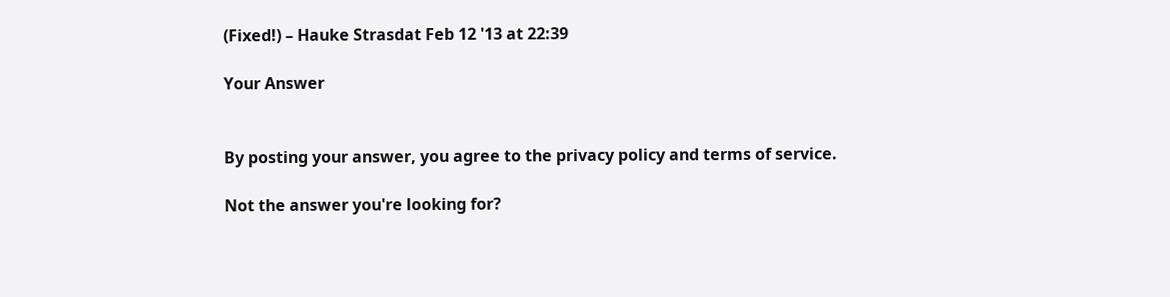(Fixed!) – Hauke Strasdat Feb 12 '13 at 22:39

Your Answer


By posting your answer, you agree to the privacy policy and terms of service.

Not the answer you're looking for?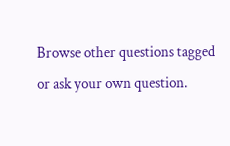Browse other questions tagged or ask your own question.